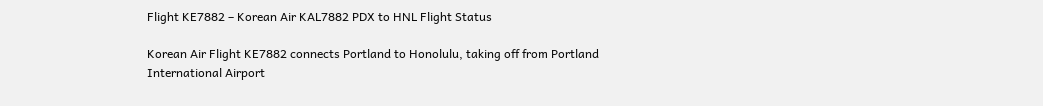Flight KE7882 – Korean Air KAL7882 PDX to HNL Flight Status

Korean Air Flight KE7882 connects Portland to Honolulu, taking off from Portland International Airport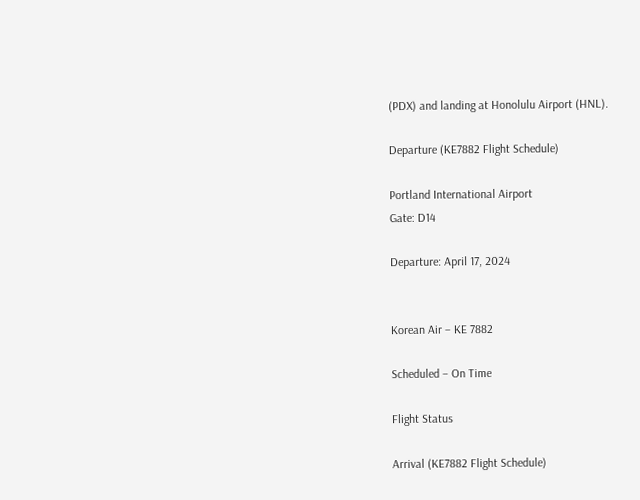(PDX) and landing at Honolulu Airport (HNL).

Departure (KE7882 Flight Schedule)

Portland International Airport
Gate: D14

Departure: April 17, 2024


Korean Air – KE 7882

Scheduled – On Time

Flight Status

Arrival (KE7882 Flight Schedule)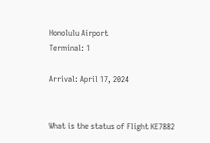Honolulu Airport
Terminal: 1

Arrival: April 17, 2024


What is the status of Flight KE7882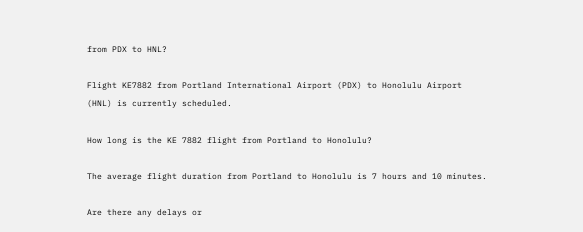from PDX to HNL?

Flight KE7882 from Portland International Airport (PDX) to Honolulu Airport (HNL) is currently scheduled.

How long is the KE 7882 flight from Portland to Honolulu?

The average flight duration from Portland to Honolulu is 7 hours and 10 minutes.

Are there any delays or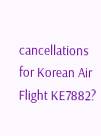cancellations for Korean Air Flight KE7882?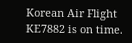Korean Air Flight KE7882 is on time.